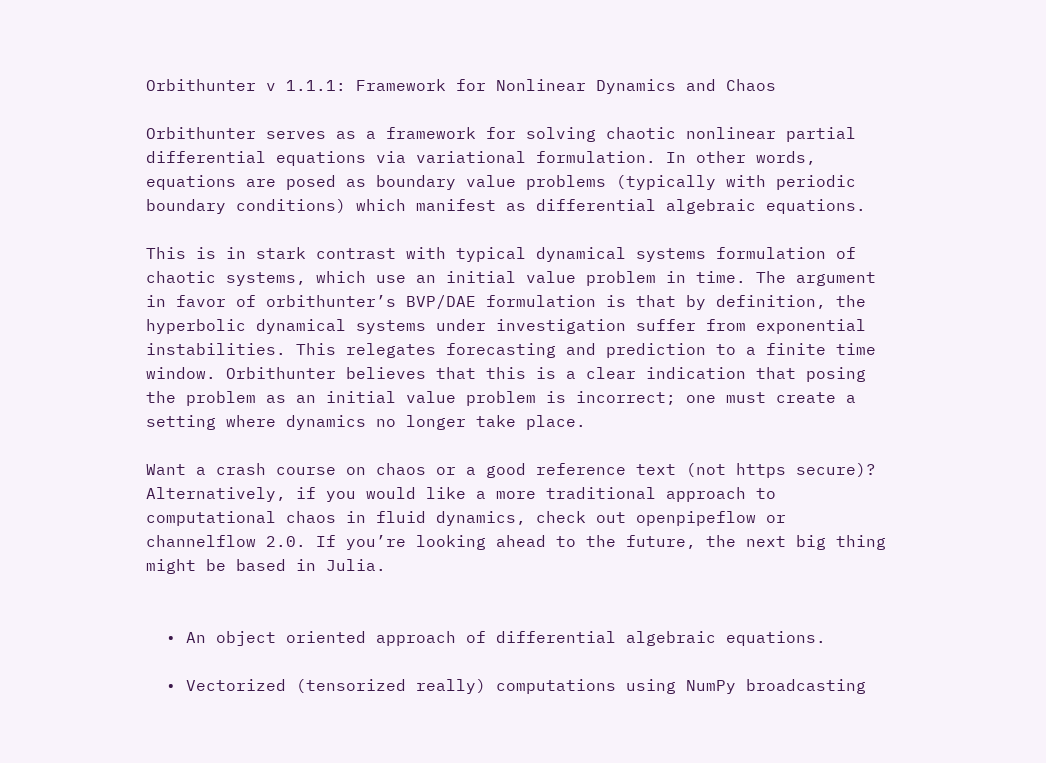Orbithunter v 1.1.1: Framework for Nonlinear Dynamics and Chaos

Orbithunter serves as a framework for solving chaotic nonlinear partial differential equations via variational formulation. In other words, equations are posed as boundary value problems (typically with periodic boundary conditions) which manifest as differential algebraic equations.

This is in stark contrast with typical dynamical systems formulation of chaotic systems, which use an initial value problem in time. The argument in favor of orbithunter’s BVP/DAE formulation is that by definition, the hyperbolic dynamical systems under investigation suffer from exponential instabilities. This relegates forecasting and prediction to a finite time window. Orbithunter believes that this is a clear indication that posing the problem as an initial value problem is incorrect; one must create a setting where dynamics no longer take place.

Want a crash course on chaos or a good reference text (not https secure)? Alternatively, if you would like a more traditional approach to computational chaos in fluid dynamics, check out openpipeflow or channelflow 2.0. If you’re looking ahead to the future, the next big thing might be based in Julia.


  • An object oriented approach of differential algebraic equations.

  • Vectorized (tensorized really) computations using NumPy broadcasting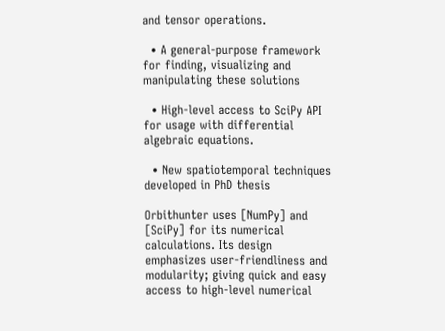and tensor operations.

  • A general-purpose framework for finding, visualizing and manipulating these solutions

  • High-level access to SciPy API for usage with differential algebraic equations.

  • New spatiotemporal techniques developed in PhD thesis

Orbithunter uses [NumPy] and [SciPy] for its numerical calculations. Its design emphasizes user-friendliness and modularity; giving quick and easy access to high-level numerical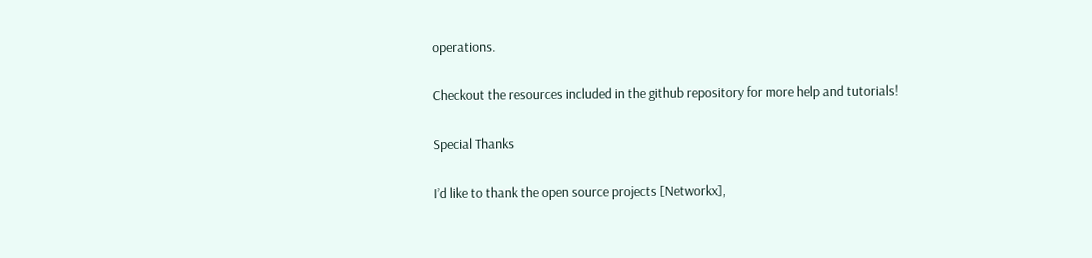operations.

Checkout the resources included in the github repository for more help and tutorials!

Special Thanks

I’d like to thank the open source projects [Networkx],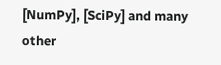[NumPy], [SciPy] and many other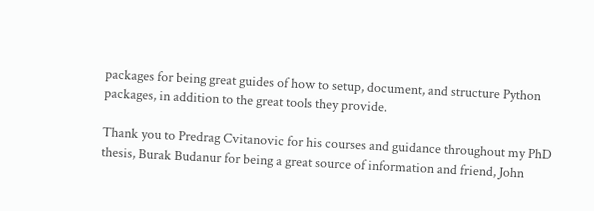packages for being great guides of how to setup, document, and structure Python packages, in addition to the great tools they provide.

Thank you to Predrag Cvitanovic for his courses and guidance throughout my PhD thesis, Burak Budanur for being a great source of information and friend, John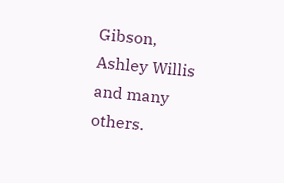Gibson, Ashley Willis and many others.